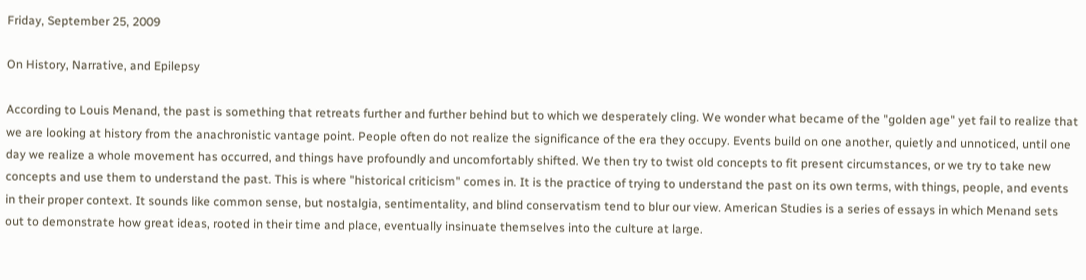Friday, September 25, 2009

On History, Narrative, and Epilepsy

According to Louis Menand, the past is something that retreats further and further behind but to which we desperately cling. We wonder what became of the "golden age" yet fail to realize that we are looking at history from the anachronistic vantage point. People often do not realize the significance of the era they occupy. Events build on one another, quietly and unnoticed, until one day we realize a whole movement has occurred, and things have profoundly and uncomfortably shifted. We then try to twist old concepts to fit present circumstances, or we try to take new concepts and use them to understand the past. This is where "historical criticism" comes in. It is the practice of trying to understand the past on its own terms, with things, people, and events in their proper context. It sounds like common sense, but nostalgia, sentimentality, and blind conservatism tend to blur our view. American Studies is a series of essays in which Menand sets out to demonstrate how great ideas, rooted in their time and place, eventually insinuate themselves into the culture at large.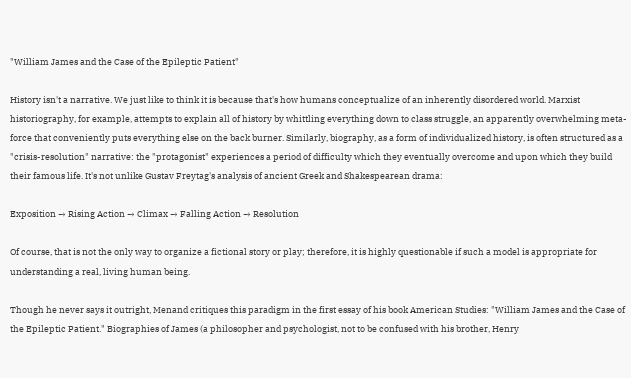"William James and the Case of the Epileptic Patient"

History isn't a narrative. We just like to think it is because that's how humans conceptualize of an inherently disordered world. Marxist historiography, for example, attempts to explain all of history by whittling everything down to class struggle, an apparently overwhelming meta-force that conveniently puts everything else on the back burner. Similarly, biography, as a form of individualized history, is often structured as a "crisis-resolution" narrative: the "protagonist" experiences a period of difficulty which they eventually overcome and upon which they build their famous life. It's not unlike Gustav Freytag's analysis of ancient Greek and Shakespearean drama:

Exposition → Rising Action → Climax → Falling Action → Resolution

Of course, that is not the only way to organize a fictional story or play; therefore, it is highly questionable if such a model is appropriate for understanding a real, living human being.

Though he never says it outright, Menand critiques this paradigm in the first essay of his book American Studies: "William James and the Case of the Epileptic Patient." Biographies of James (a philosopher and psychologist, not to be confused with his brother, Henry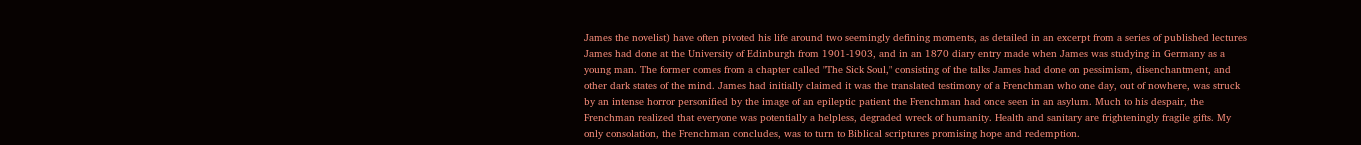James the novelist) have often pivoted his life around two seemingly defining moments, as detailed in an excerpt from a series of published lectures James had done at the University of Edinburgh from 1901-1903, and in an 1870 diary entry made when James was studying in Germany as a young man. The former comes from a chapter called "The Sick Soul," consisting of the talks James had done on pessimism, disenchantment, and other dark states of the mind. James had initially claimed it was the translated testimony of a Frenchman who one day, out of nowhere, was struck by an intense horror personified by the image of an epileptic patient the Frenchman had once seen in an asylum. Much to his despair, the Frenchman realized that everyone was potentially a helpless, degraded wreck of humanity. Health and sanitary are frighteningly fragile gifts. My only consolation, the Frenchman concludes, was to turn to Biblical scriptures promising hope and redemption.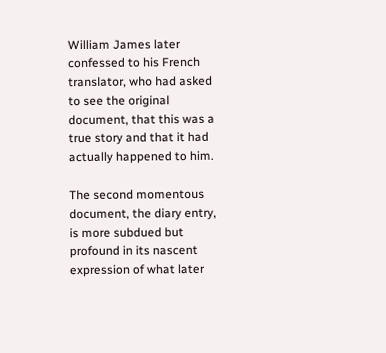William James later confessed to his French translator, who had asked to see the original document, that this was a true story and that it had actually happened to him.

The second momentous document, the diary entry, is more subdued but profound in its nascent expression of what later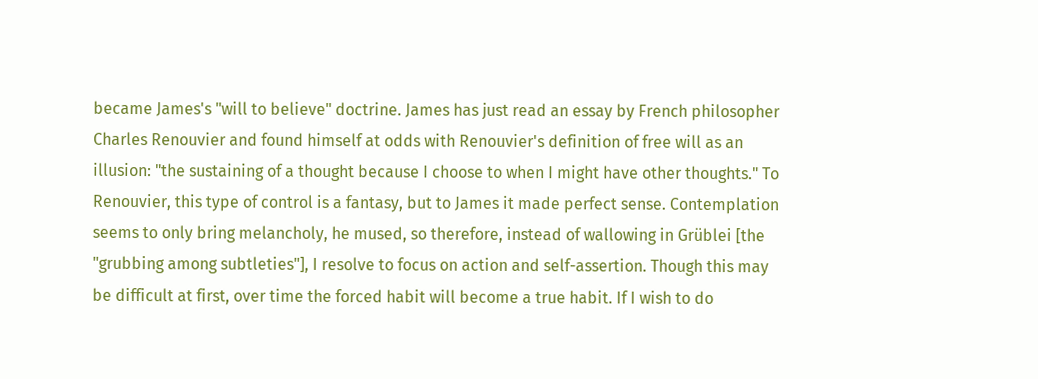became James's "will to believe" doctrine. James has just read an essay by French philosopher Charles Renouvier and found himself at odds with Renouvier's definition of free will as an illusion: "the sustaining of a thought because I choose to when I might have other thoughts." To Renouvier, this type of control is a fantasy, but to James it made perfect sense. Contemplation seems to only bring melancholy, he mused, so therefore, instead of wallowing in Grüblei [the "grubbing among subtleties"], I resolve to focus on action and self-assertion. Though this may be difficult at first, over time the forced habit will become a true habit. If I wish to do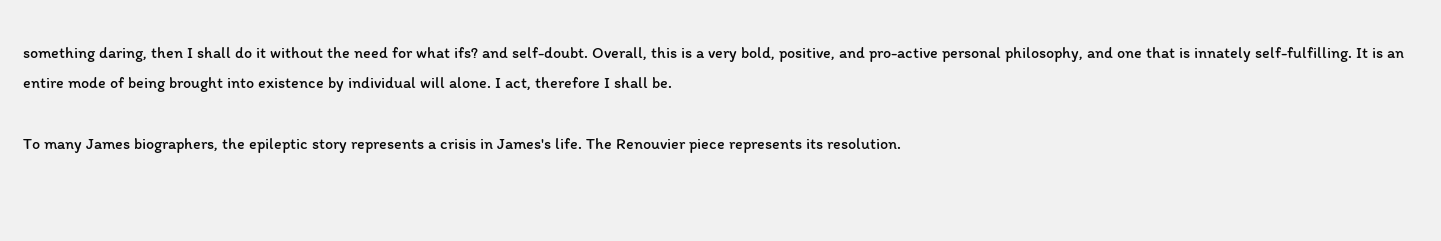something daring, then I shall do it without the need for what ifs? and self-doubt. Overall, this is a very bold, positive, and pro-active personal philosophy, and one that is innately self-fulfilling. It is an entire mode of being brought into existence by individual will alone. I act, therefore I shall be.

To many James biographers, the epileptic story represents a crisis in James's life. The Renouvier piece represents its resolution.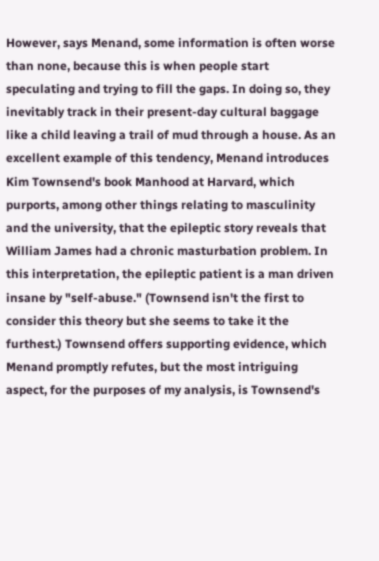However, says Menand, some information is often worse than none, because this is when people start speculating and trying to fill the gaps. In doing so, they inevitably track in their present-day cultural baggage like a child leaving a trail of mud through a house. As an excellent example of this tendency, Menand introduces Kim Townsend's book Manhood at Harvard, which purports, among other things relating to masculinity and the university, that the epileptic story reveals that William James had a chronic masturbation problem. In this interpretation, the epileptic patient is a man driven insane by "self-abuse." (Townsend isn't the first to consider this theory but she seems to take it the furthest.) Townsend offers supporting evidence, which Menand promptly refutes, but the most intriguing aspect, for the purposes of my analysis, is Townsend's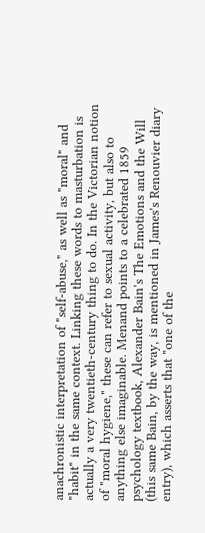anachronistic interpretation of "self-abuse," as well as "moral" and "habit" in the same context. Linking these words to masturbation is actually a very twentieth-century thing to do. In the Victorian notion of "moral hygiene," these can refer to sexual activity, but also to anything else imaginable. Menand points to a celebrated 1859 psychology textbook, Alexander Bain's The Emotions and the Will (this same Bain, by the way, is mentioned in James's Renouvier diary entry), which asserts that "one of the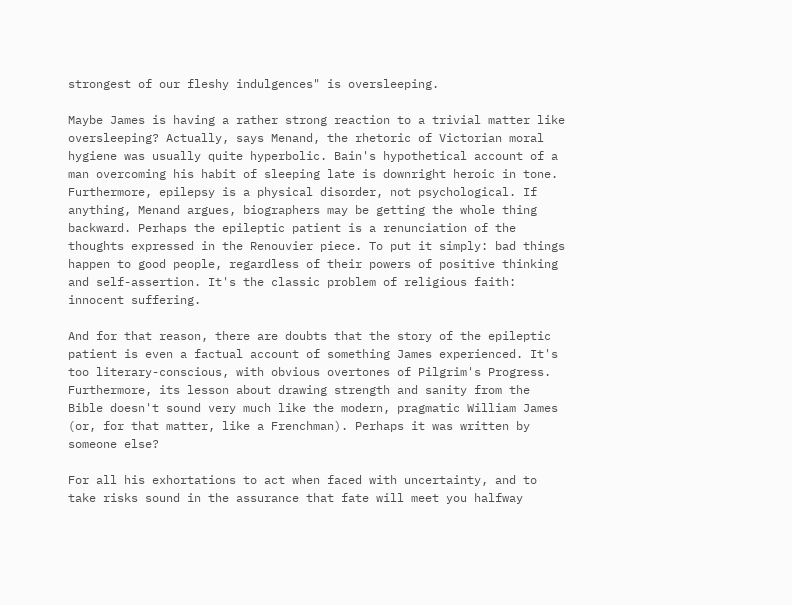strongest of our fleshy indulgences" is oversleeping.

Maybe James is having a rather strong reaction to a trivial matter like oversleeping? Actually, says Menand, the rhetoric of Victorian moral hygiene was usually quite hyperbolic. Bain's hypothetical account of a man overcoming his habit of sleeping late is downright heroic in tone. Furthermore, epilepsy is a physical disorder, not psychological. If anything, Menand argues, biographers may be getting the whole thing backward. Perhaps the epileptic patient is a renunciation of the thoughts expressed in the Renouvier piece. To put it simply: bad things happen to good people, regardless of their powers of positive thinking and self-assertion. It's the classic problem of religious faith: innocent suffering.

And for that reason, there are doubts that the story of the epileptic patient is even a factual account of something James experienced. It's too literary-conscious, with obvious overtones of Pilgrim's Progress. Furthermore, its lesson about drawing strength and sanity from the Bible doesn't sound very much like the modern, pragmatic William James (or, for that matter, like a Frenchman). Perhaps it was written by someone else?

For all his exhortations to act when faced with uncertainty, and to take risks sound in the assurance that fate will meet you halfway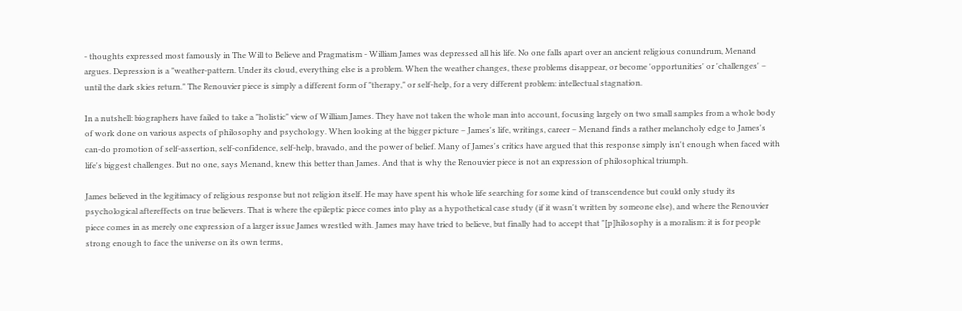- thoughts expressed most famously in The Will to Believe and Pragmatism - William James was depressed all his life. No one falls apart over an ancient religious conundrum, Menand argues. Depression is a "weather-pattern. Under its cloud, everything else is a problem. When the weather changes, these problems disappear, or become 'opportunities' or 'challenges' – until the dark skies return." The Renouvier piece is simply a different form of "therapy," or self-help, for a very different problem: intellectual stagnation.

In a nutshell: biographers have failed to take a "holistic" view of William James. They have not taken the whole man into account, focusing largely on two small samples from a whole body of work done on various aspects of philosophy and psychology. When looking at the bigger picture – James's life, writings, career – Menand finds a rather melancholy edge to James's can-do promotion of self-assertion, self-confidence, self-help, bravado, and the power of belief. Many of James's critics have argued that this response simply isn't enough when faced with life's biggest challenges. But no one, says Menand, knew this better than James. And that is why the Renouvier piece is not an expression of philosophical triumph.

James believed in the legitimacy of religious response but not religion itself. He may have spent his whole life searching for some kind of transcendence but could only study its psychological aftereffects on true believers. That is where the epileptic piece comes into play as a hypothetical case study (if it wasn't written by someone else), and where the Renouvier piece comes in as merely one expression of a larger issue James wrestled with. James may have tried to believe, but finally had to accept that "[p]hilosophy is a moralism: it is for people strong enough to face the universe on its own terms,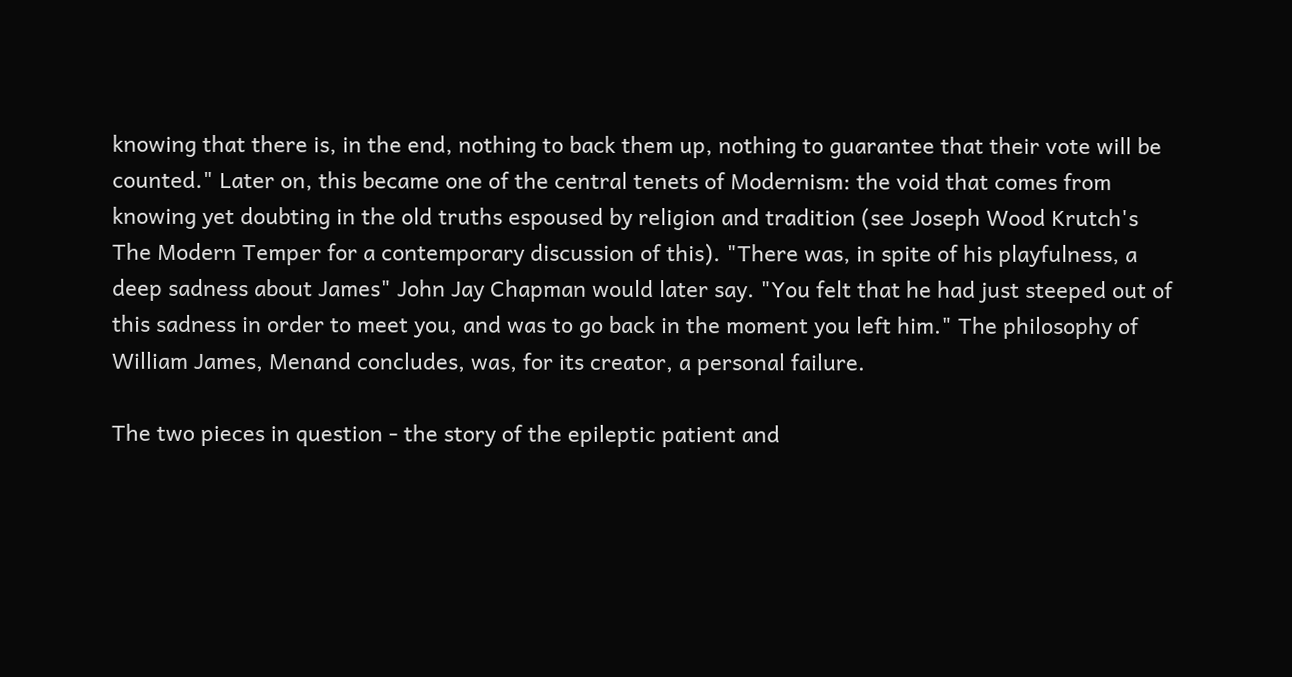knowing that there is, in the end, nothing to back them up, nothing to guarantee that their vote will be counted." Later on, this became one of the central tenets of Modernism: the void that comes from knowing yet doubting in the old truths espoused by religion and tradition (see Joseph Wood Krutch's The Modern Temper for a contemporary discussion of this). "There was, in spite of his playfulness, a deep sadness about James" John Jay Chapman would later say. "You felt that he had just steeped out of this sadness in order to meet you, and was to go back in the moment you left him." The philosophy of William James, Menand concludes, was, for its creator, a personal failure.

The two pieces in question - the story of the epileptic patient and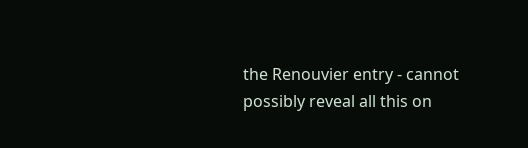the Renouvier entry - cannot possibly reveal all this on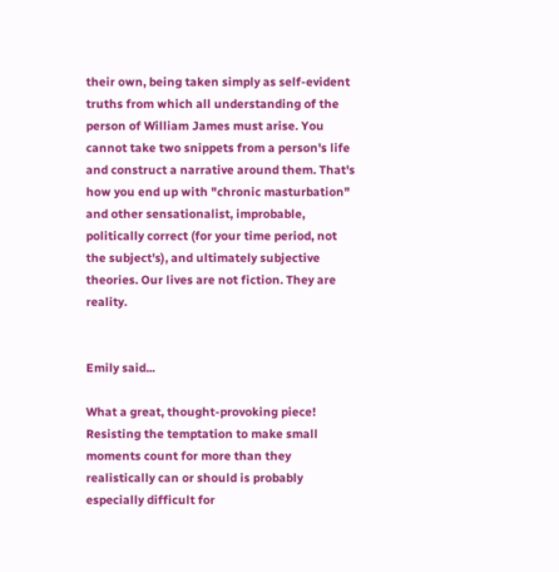their own, being taken simply as self-evident truths from which all understanding of the person of William James must arise. You cannot take two snippets from a person's life and construct a narrative around them. That's how you end up with "chronic masturbation" and other sensationalist, improbable, politically correct (for your time period, not the subject's), and ultimately subjective theories. Our lives are not fiction. They are reality.


Emily said...

What a great, thought-provoking piece! Resisting the temptation to make small moments count for more than they realistically can or should is probably especially difficult for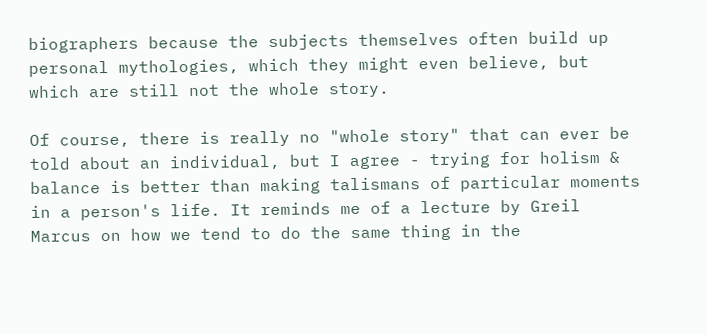biographers because the subjects themselves often build up personal mythologies, which they might even believe, but which are still not the whole story.

Of course, there is really no "whole story" that can ever be told about an individual, but I agree - trying for holism & balance is better than making talismans of particular moments in a person's life. It reminds me of a lecture by Greil Marcus on how we tend to do the same thing in the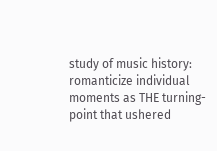study of music history: romanticize individual moments as THE turning-point that ushered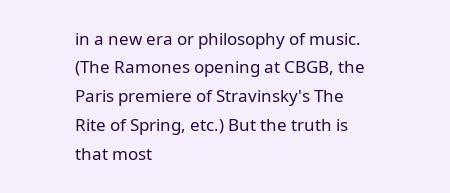in a new era or philosophy of music. (The Ramones opening at CBGB, the Paris premiere of Stravinsky's The Rite of Spring, etc.) But the truth is that most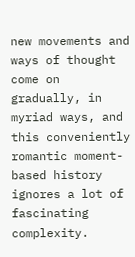new movements and ways of thought come on gradually, in myriad ways, and this conveniently romantic moment-based history ignores a lot of fascinating complexity.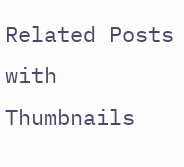Related Posts with Thumbnails